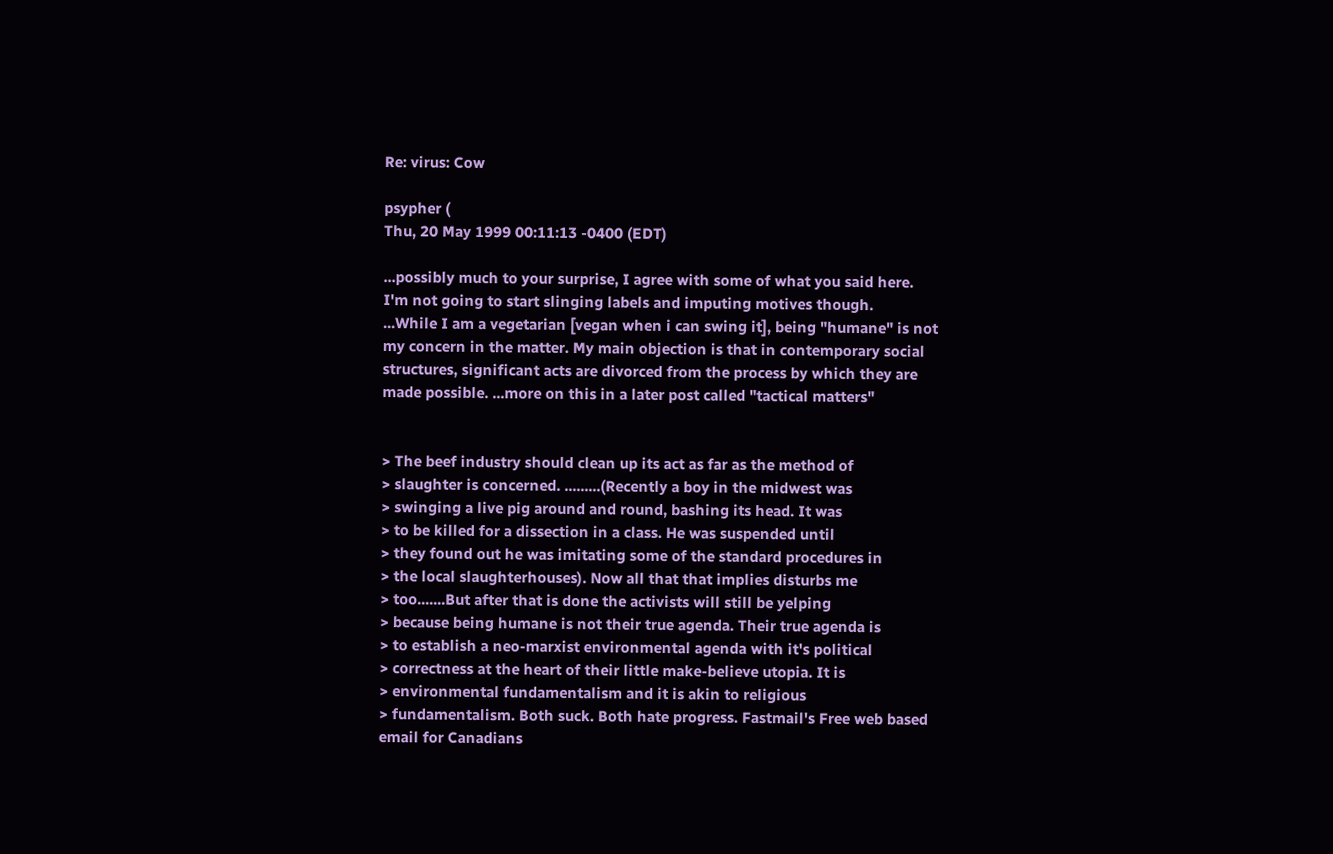Re: virus: Cow

psypher (
Thu, 20 May 1999 00:11:13 -0400 (EDT)

...possibly much to your surprise, I agree with some of what you said here. I'm not going to start slinging labels and imputing motives though.
...While I am a vegetarian [vegan when i can swing it], being "humane" is not my concern in the matter. My main objection is that in contemporary social structures, significant acts are divorced from the process by which they are made possible. ...more on this in a later post called "tactical matters"


> The beef industry should clean up its act as far as the method of
> slaughter is concerned. .........(Recently a boy in the midwest was
> swinging a live pig around and round, bashing its head. It was
> to be killed for a dissection in a class. He was suspended until
> they found out he was imitating some of the standard procedures in
> the local slaughterhouses). Now all that that implies disturbs me
> too.......But after that is done the activists will still be yelping
> because being humane is not their true agenda. Their true agenda is
> to establish a neo-marxist environmental agenda with it's political
> correctness at the heart of their little make-believe utopia. It is
> environmental fundamentalism and it is akin to religious
> fundamentalism. Both suck. Both hate progress. Fastmail's Free web based email for Canadians